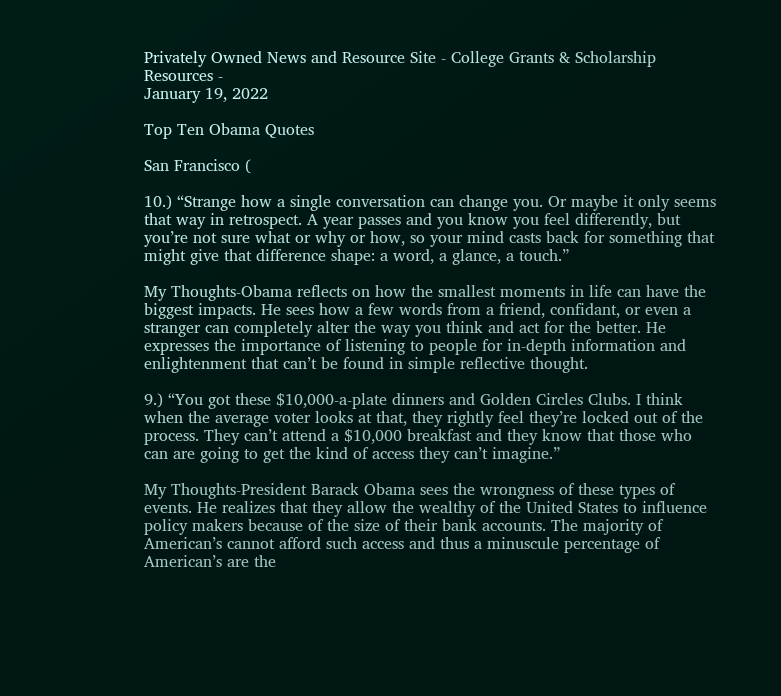Privately Owned News and Resource Site - College Grants & Scholarship Resources -
January 19, 2022

Top Ten Obama Quotes

San Francisco (

10.) “Strange how a single conversation can change you. Or maybe it only seems that way in retrospect. A year passes and you know you feel differently, but you’re not sure what or why or how, so your mind casts back for something that might give that difference shape: a word, a glance, a touch.”

My Thoughts-Obama reflects on how the smallest moments in life can have the biggest impacts. He sees how a few words from a friend, confidant, or even a stranger can completely alter the way you think and act for the better. He expresses the importance of listening to people for in-depth information and enlightenment that can’t be found in simple reflective thought.

9.) “You got these $10,000-a-plate dinners and Golden Circles Clubs. I think when the average voter looks at that, they rightly feel they’re locked out of the process. They can’t attend a $10,000 breakfast and they know that those who can are going to get the kind of access they can’t imagine.”

My Thoughts-President Barack Obama sees the wrongness of these types of events. He realizes that they allow the wealthy of the United States to influence policy makers because of the size of their bank accounts. The majority of American’s cannot afford such access and thus a minuscule percentage of American’s are the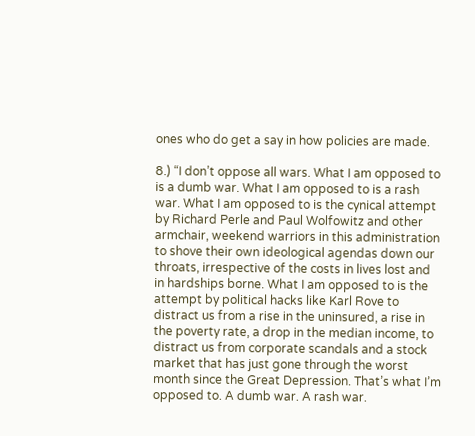ones who do get a say in how policies are made.

8.) “I don’t oppose all wars. What I am opposed to is a dumb war. What I am opposed to is a rash war. What I am opposed to is the cynical attempt by Richard Perle and Paul Wolfowitz and other armchair, weekend warriors in this administration to shove their own ideological agendas down our throats, irrespective of the costs in lives lost and in hardships borne. What I am opposed to is the attempt by political hacks like Karl Rove to distract us from a rise in the uninsured, a rise in the poverty rate, a drop in the median income, to distract us from corporate scandals and a stock market that has just gone through the worst month since the Great Depression. That’s what I’m opposed to. A dumb war. A rash war.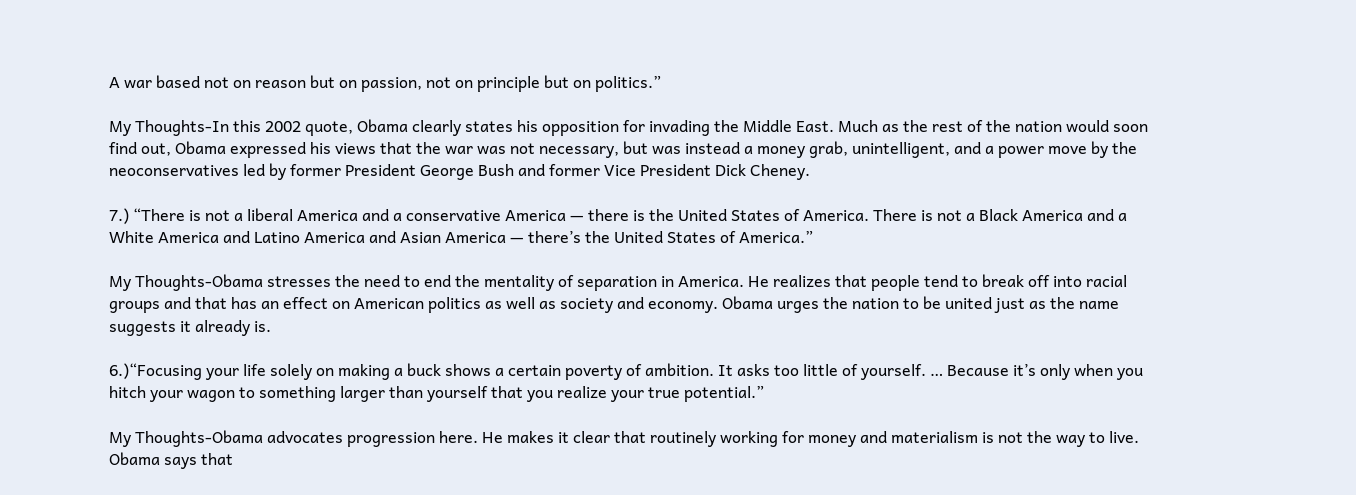A war based not on reason but on passion, not on principle but on politics.”

My Thoughts-In this 2002 quote, Obama clearly states his opposition for invading the Middle East. Much as the rest of the nation would soon find out, Obama expressed his views that the war was not necessary, but was instead a money grab, unintelligent, and a power move by the neoconservatives led by former President George Bush and former Vice President Dick Cheney.

7.) “There is not a liberal America and a conservative America — there is the United States of America. There is not a Black America and a White America and Latino America and Asian America — there’s the United States of America.”

My Thoughts-Obama stresses the need to end the mentality of separation in America. He realizes that people tend to break off into racial groups and that has an effect on American politics as well as society and economy. Obama urges the nation to be united just as the name suggests it already is.

6.)“Focusing your life solely on making a buck shows a certain poverty of ambition. It asks too little of yourself. … Because it’s only when you hitch your wagon to something larger than yourself that you realize your true potential.”

My Thoughts-Obama advocates progression here. He makes it clear that routinely working for money and materialism is not the way to live. Obama says that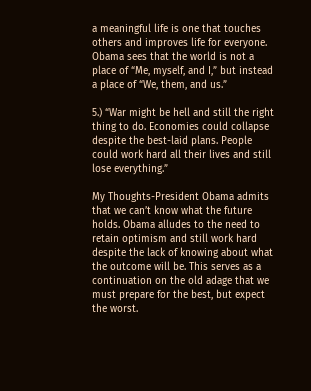a meaningful life is one that touches others and improves life for everyone. Obama sees that the world is not a place of “Me, myself, and I,” but instead a place of “We, them, and us.”

5.) “War might be hell and still the right thing to do. Economies could collapse despite the best-laid plans. People could work hard all their lives and still lose everything.”

My Thoughts-President Obama admits that we can’t know what the future holds. Obama alludes to the need to retain optimism and still work hard despite the lack of knowing about what the outcome will be. This serves as a continuation on the old adage that we must prepare for the best, but expect the worst.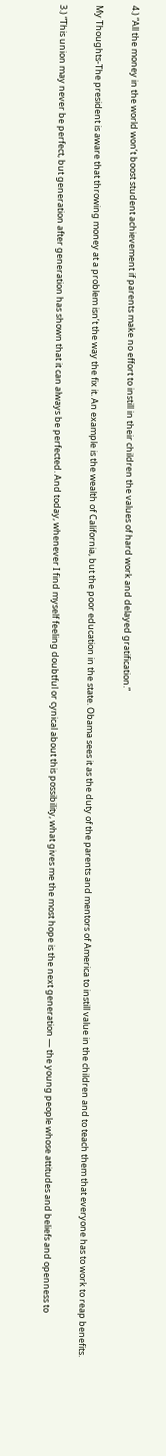4.) “All the money in the world won’t boost student achievement if parents make no effort to instill in their children the values of hard work and delayed gratification.”

My Thoughts-The president is aware that throwing money at a problem isn’t the way the fix it. An example is the wealth of California, but the poor education in the state. Obama sees it as the duty of the parents and mentors of America to instill value in the children and to teach them that everyone has to work to reap benefits.

3.) “This union may never be perfect, but generation after generation has shown that it can always be perfected. And today, whenever I find myself feeling doubtful or cynical about this possibility, what gives me the most hope is the next generation — the young people whose attitudes and beliefs and openness to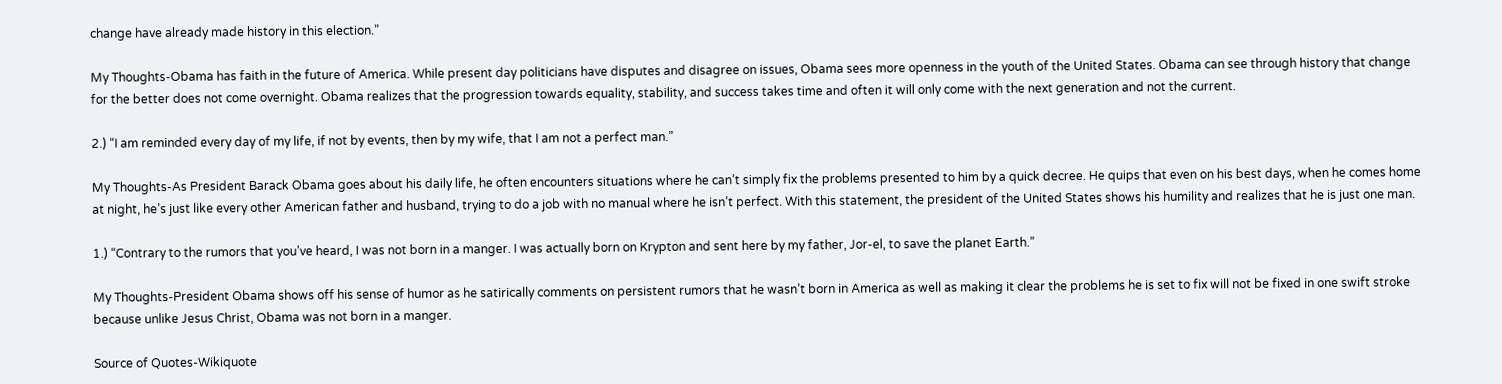change have already made history in this election.”

My Thoughts-Obama has faith in the future of America. While present day politicians have disputes and disagree on issues, Obama sees more openness in the youth of the United States. Obama can see through history that change for the better does not come overnight. Obama realizes that the progression towards equality, stability, and success takes time and often it will only come with the next generation and not the current.

2.) “I am reminded every day of my life, if not by events, then by my wife, that I am not a perfect man.”

My Thoughts-As President Barack Obama goes about his daily life, he often encounters situations where he can’t simply fix the problems presented to him by a quick decree. He quips that even on his best days, when he comes home at night, he’s just like every other American father and husband, trying to do a job with no manual where he isn’t perfect. With this statement, the president of the United States shows his humility and realizes that he is just one man.

1.) “Contrary to the rumors that you’ve heard, I was not born in a manger. I was actually born on Krypton and sent here by my father, Jor-el, to save the planet Earth.”

My Thoughts-President Obama shows off his sense of humor as he satirically comments on persistent rumors that he wasn’t born in America as well as making it clear the problems he is set to fix will not be fixed in one swift stroke because unlike Jesus Christ, Obama was not born in a manger.

Source of Quotes-Wikiquote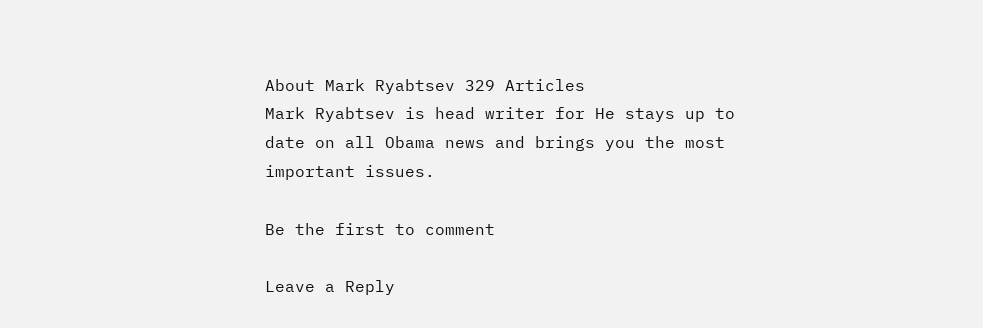About Mark Ryabtsev 329 Articles
Mark Ryabtsev is head writer for He stays up to date on all Obama news and brings you the most important issues.

Be the first to comment

Leave a Reply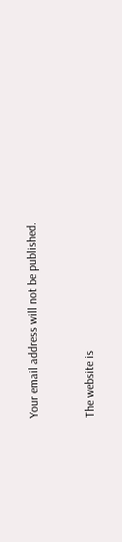Your email address will not be published.


The website is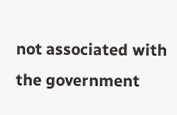not associated with the government